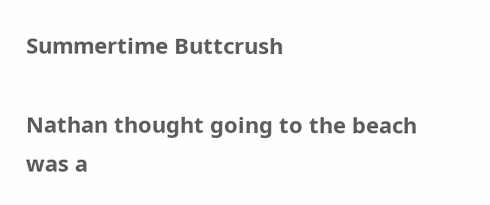Summertime Buttcrush

Nathan thought going to the beach was a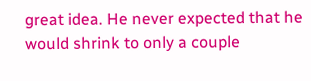great idea. He never expected that he would shrink to only a couple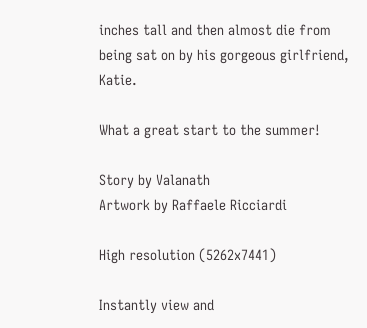inches tall and then almost die from being sat on by his gorgeous girlfriend, Katie.

What a great start to the summer!

Story by Valanath
Artwork by Raffaele Ricciardi

High resolution (5262x7441)

Instantly view and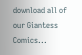download all of our Giantess Comics...